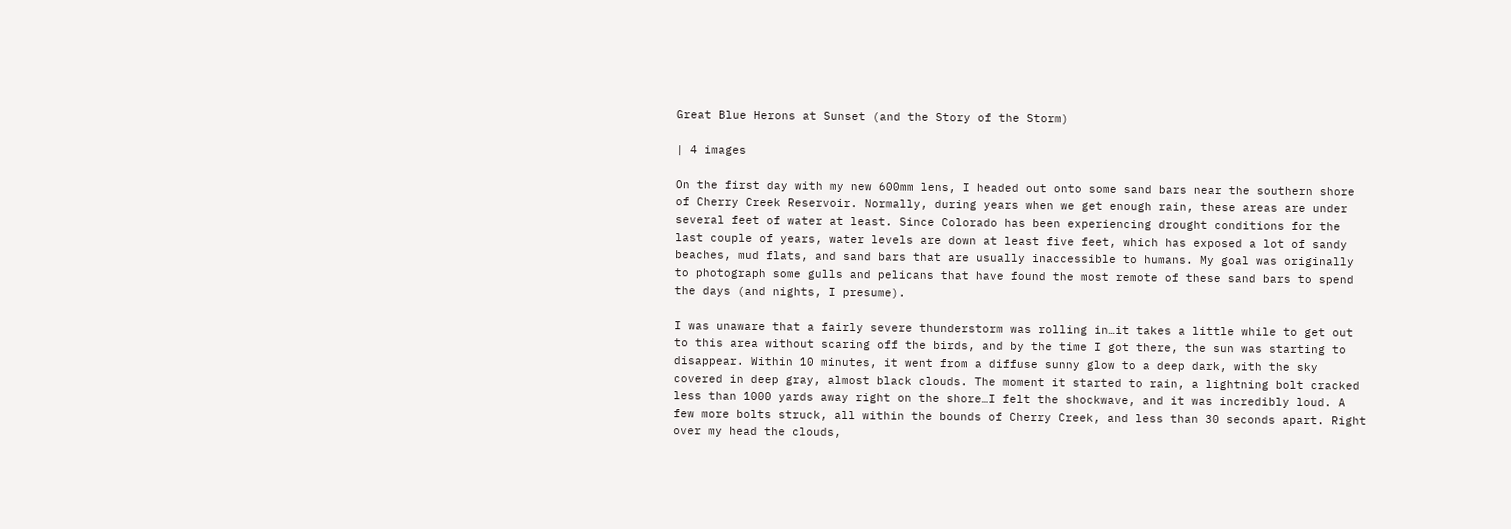Great Blue Herons at Sunset (and the Story of the Storm)

| 4 images

On the first day with my new 600mm lens, I headed out onto some sand bars near the southern shore of Cherry Creek Reservoir. Normally, during years when we get enough rain, these areas are under several feet of water at least. Since Colorado has been experiencing drought conditions for the last couple of years, water levels are down at least five feet, which has exposed a lot of sandy beaches, mud flats, and sand bars that are usually inaccessible to humans. My goal was originally to photograph some gulls and pelicans that have found the most remote of these sand bars to spend the days (and nights, I presume).

I was unaware that a fairly severe thunderstorm was rolling in…it takes a little while to get out to this area without scaring off the birds, and by the time I got there, the sun was starting to disappear. Within 10 minutes, it went from a diffuse sunny glow to a deep dark, with the sky covered in deep gray, almost black clouds. The moment it started to rain, a lightning bolt cracked less than 1000 yards away right on the shore…I felt the shockwave, and it was incredibly loud. A few more bolts struck, all within the bounds of Cherry Creek, and less than 30 seconds apart. Right over my head the clouds,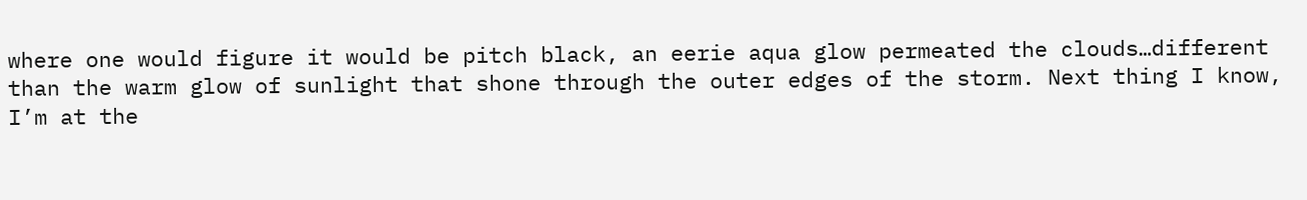where one would figure it would be pitch black, an eerie aqua glow permeated the clouds…different than the warm glow of sunlight that shone through the outer edges of the storm. Next thing I know, I’m at the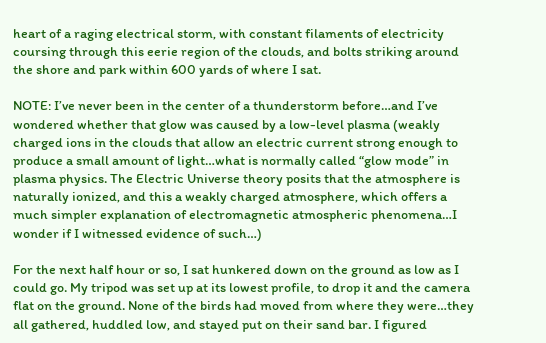heart of a raging electrical storm, with constant filaments of electricity coursing through this eerie region of the clouds, and bolts striking around the shore and park within 600 yards of where I sat.

NOTE: I’ve never been in the center of a thunderstorm before…and I’ve wondered whether that glow was caused by a low-level plasma (weakly charged ions in the clouds that allow an electric current strong enough to produce a small amount of light…what is normally called “glow mode” in plasma physics. The Electric Universe theory posits that the atmosphere is naturally ionized, and this a weakly charged atmosphere, which offers a much simpler explanation of electromagnetic atmospheric phenomena…I wonder if I witnessed evidence of such…)

For the next half hour or so, I sat hunkered down on the ground as low as I could go. My tripod was set up at its lowest profile, to drop it and the camera flat on the ground. None of the birds had moved from where they were…they all gathered, huddled low, and stayed put on their sand bar. I figured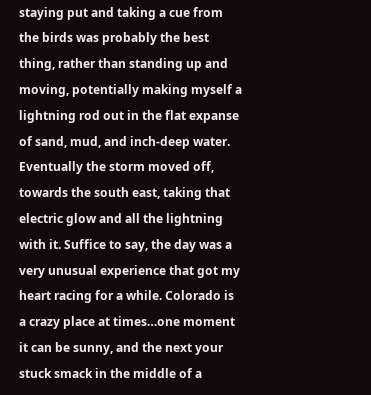staying put and taking a cue from the birds was probably the best thing, rather than standing up and moving, potentially making myself a lightning rod out in the flat expanse of sand, mud, and inch-deep water. Eventually the storm moved off, towards the south east, taking that electric glow and all the lightning with it. Suffice to say, the day was a very unusual experience that got my heart racing for a while. Colorado is a crazy place at times…one moment it can be sunny, and the next your stuck smack in the middle of a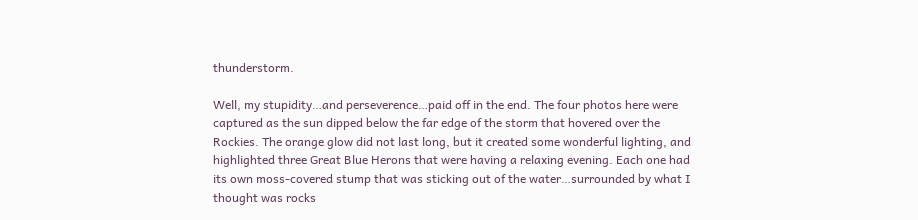thunderstorm.

Well, my stupidity…and perseverence…paid off in the end. The four photos here were captured as the sun dipped below the far edge of the storm that hovered over the Rockies. The orange glow did not last long, but it created some wonderful lighting, and highlighted three Great Blue Herons that were having a relaxing evening. Each one had its own moss-covered stump that was sticking out of the water…surrounded by what I thought was rocks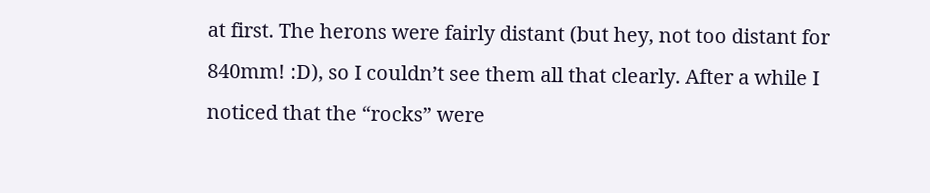at first. The herons were fairly distant (but hey, not too distant for 840mm! :D), so I couldn’t see them all that clearly. After a while I noticed that the “rocks” were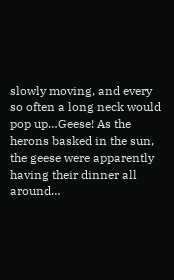slowly moving, and every so often a long neck would pop up…Geese! As the herons basked in the sun, the geese were apparently having their dinner all around…